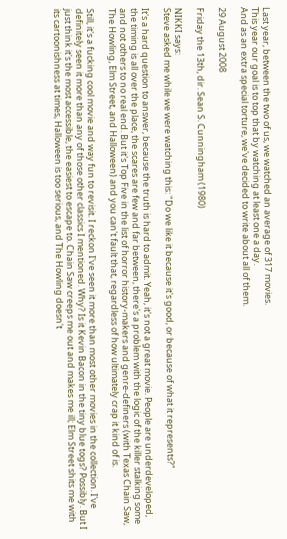Last year, between the two of us, we watched an average of 317 movies.
This year our goal is to top that by watching at least one a day.
And as an extra special torture, we've decided to write about all of them.

29 August 2008

Friday the 13th, dir. Sean S. Cunningham (1980)

NIKKI says:
Steve asked me while we were watching this: "Do we like it because it's good, or because of what it represents?"

It's a hard question to answer, because the truth is hard to admit. Yeah, it's not a great movie. People are underdeveloped, the timing is all over the place, the scares are few and far between, there's a problem with the logic of the killer stalking some and not others to no real end. But it's Top Five in the list of horror history-makers and genre-definers (with Texas Chain Saw, The Howling, Elm Street, and Halloween) and you can't fault that, regardless of how ultimately crap it kind of is.

Still, it's a fucking cool movie and way fun to revisit. I reckon I've seen it more than most other movies in the collection. I've definitely seen it more than any of those other classics I mentioned. Why? Is it Kevin Bacon in the tiny blue togs? Possibly. But I just think it's the most accessible, the easiest to escape to. Chain Saw creeps me out and makes me ill; Elm Street shits me with its cartoonishness at times, Halloween is too serious, and The Howling doesn't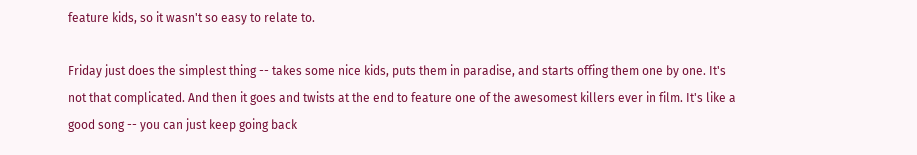feature kids, so it wasn't so easy to relate to.

Friday just does the simplest thing -- takes some nice kids, puts them in paradise, and starts offing them one by one. It's not that complicated. And then it goes and twists at the end to feature one of the awesomest killers ever in film. It's like a good song -- you can just keep going back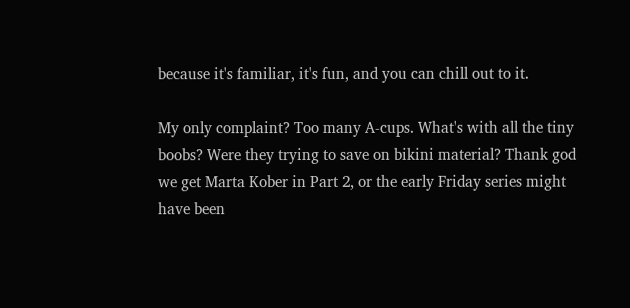because it's familiar, it's fun, and you can chill out to it.

My only complaint? Too many A-cups. What's with all the tiny boobs? Were they trying to save on bikini material? Thank god we get Marta Kober in Part 2, or the early Friday series might have been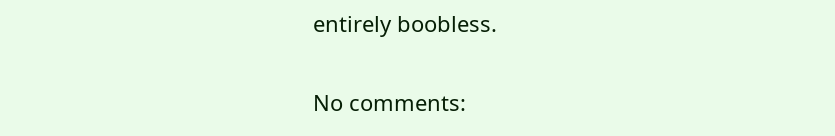entirely boobless.


No comments: